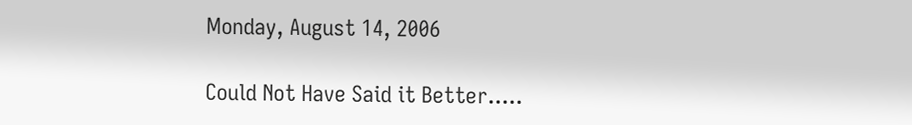Monday, August 14, 2006

Could Not Have Said it Better.....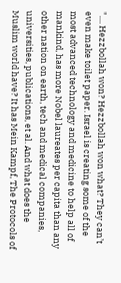".... Hezzbollah won? Hezzbollah won what? They can’t even make toilet paper. Israel is creating some of the most advanced technology and medicine to help all of mankind, has more Nobel laureates per capita than any other nation on earth, tech and medical companies, universities, publications, et al. And what does the Muslim world have? It has Mein Kampf, The Protocols of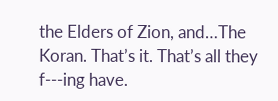the Elders of Zion, and…The Koran. That’s it. That’s all they f---ing have.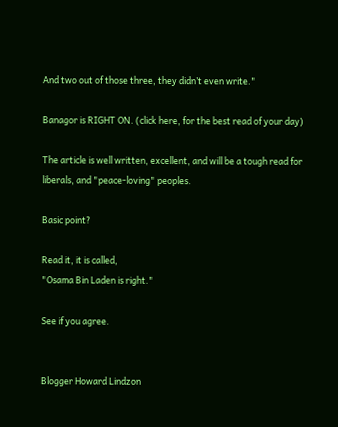And two out of those three, they didn’t even write."

Banagor is RIGHT ON. (click here, for the best read of your day)

The article is well written, excellent, and will be a tough read for liberals, and "peace-loving" peoples.

Basic point?

Read it, it is called,
"Osama Bin Laden is right."

See if you agree.


Blogger Howard Lindzon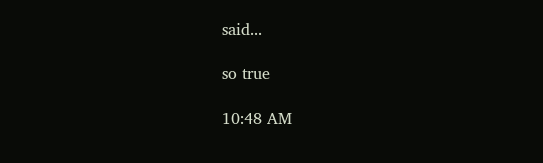said...

so true

10:48 AM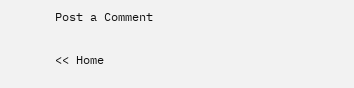Post a Comment

<< Home